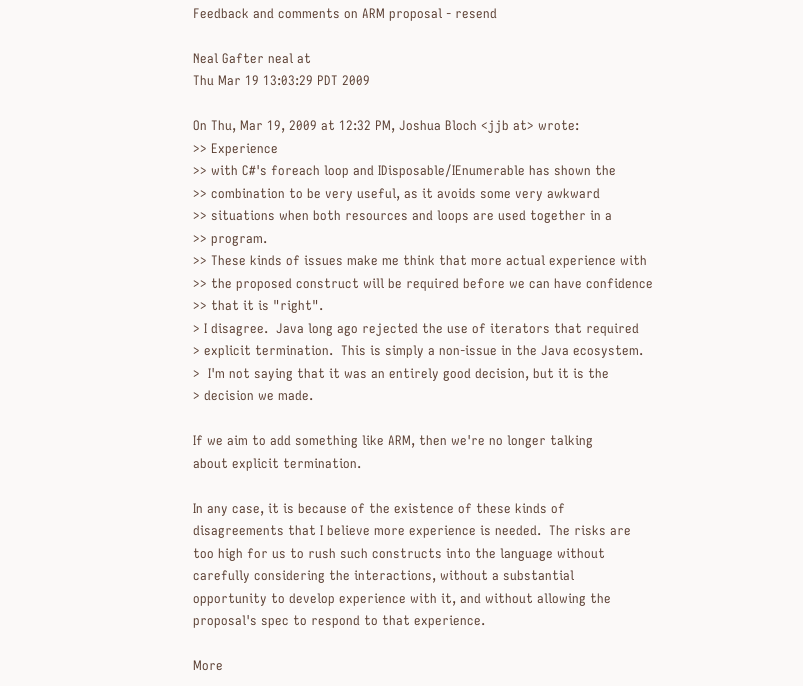Feedback and comments on ARM proposal - resend

Neal Gafter neal at
Thu Mar 19 13:03:29 PDT 2009

On Thu, Mar 19, 2009 at 12:32 PM, Joshua Bloch <jjb at> wrote:
>> Experience
>> with C#'s foreach loop and IDisposable/IEnumerable has shown the
>> combination to be very useful, as it avoids some very awkward
>> situations when both resources and loops are used together in a
>> program.
>> These kinds of issues make me think that more actual experience with
>> the proposed construct will be required before we can have confidence
>> that it is "right".
> I disagree.  Java long ago rejected the use of iterators that required
> explicit termination.  This is simply a non-issue in the Java ecosystem.
>  I'm not saying that it was an entirely good decision, but it is the
> decision we made.

If we aim to add something like ARM, then we're no longer talking
about explicit termination.

In any case, it is because of the existence of these kinds of
disagreements that I believe more experience is needed.  The risks are
too high for us to rush such constructs into the language without
carefully considering the interactions, without a substantial
opportunity to develop experience with it, and without allowing the
proposal's spec to respond to that experience.

More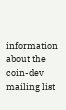information about the coin-dev mailing list